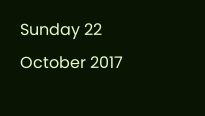Sunday 22 October 2017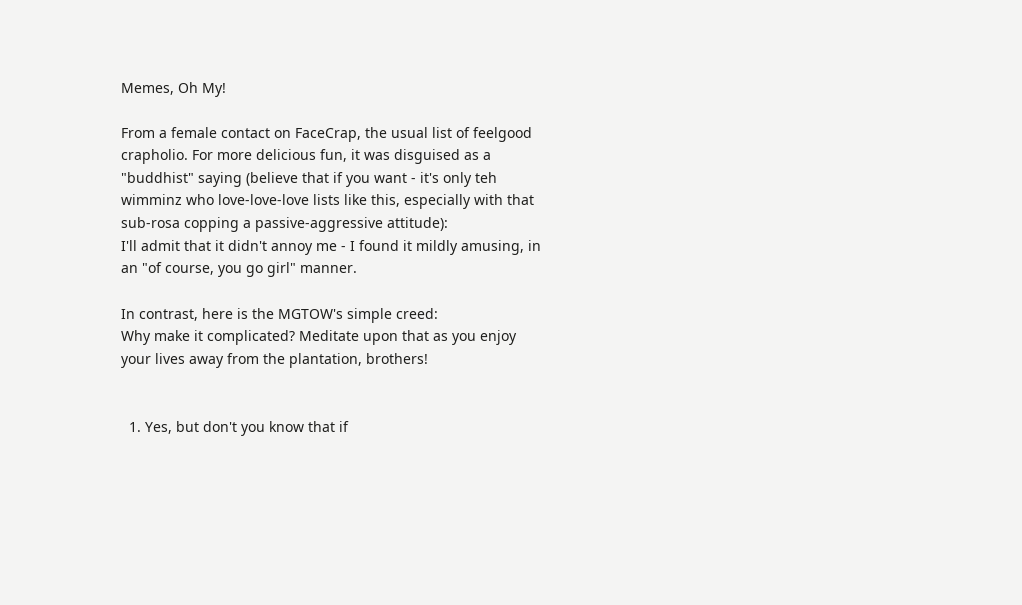Memes, Oh My!

From a female contact on FaceCrap, the usual list of feelgood crapholio. For more delicious fun, it was disguised as a "buddhist" saying (believe that if you want - it's only teh wimminz who love-love-love lists like this, especially with that sub-rosa copping a passive-aggressive attitude):
I'll admit that it didn't annoy me - I found it mildly amusing, in an "of course, you go girl" manner.

In contrast, here is the MGTOW's simple creed:
Why make it complicated? Meditate upon that as you enjoy your lives away from the plantation, brothers!


  1. Yes, but don't you know that if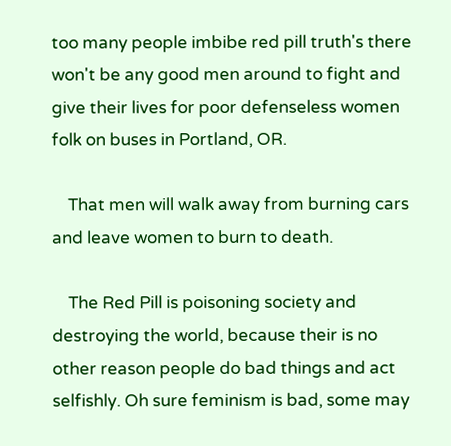too many people imbibe red pill truth's there won't be any good men around to fight and give their lives for poor defenseless women folk on buses in Portland, OR.

    That men will walk away from burning cars and leave women to burn to death.

    The Red Pill is poisoning society and destroying the world, because their is no other reason people do bad things and act selfishly. Oh sure feminism is bad, some may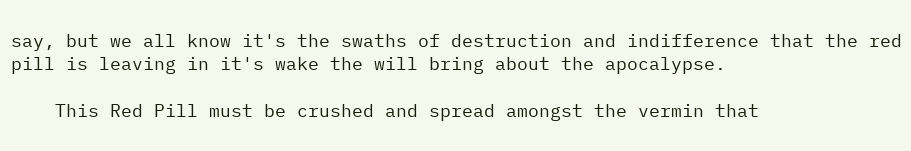say, but we all know it's the swaths of destruction and indifference that the red pill is leaving in it's wake the will bring about the apocalypse.

    This Red Pill must be crushed and spread amongst the vermin that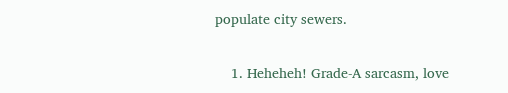populate city sewers.


    1. Heheheh! Grade-A sarcasm, love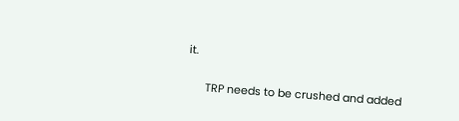it.

      TRP needs to be crushed and added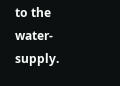to the water-supply.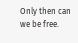Only then can we be free.